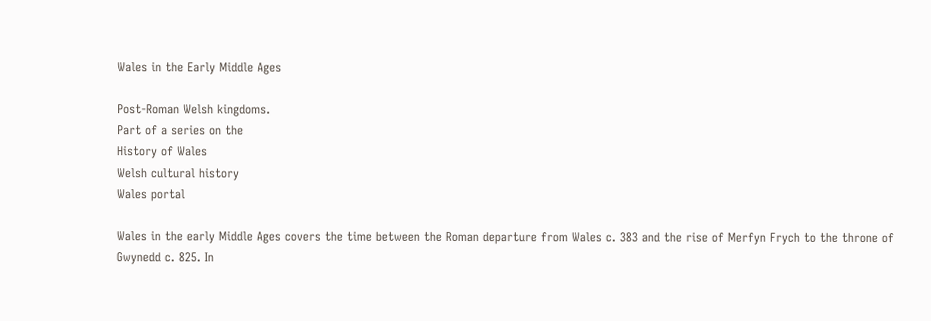Wales in the Early Middle Ages

Post-Roman Welsh kingdoms.
Part of a series on the
History of Wales
Welsh cultural history
Wales portal

Wales in the early Middle Ages covers the time between the Roman departure from Wales c. 383 and the rise of Merfyn Frych to the throne of Gwynedd c. 825. In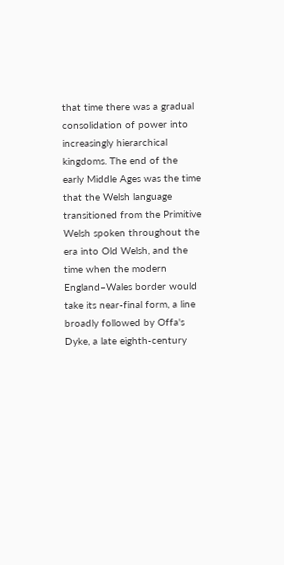that time there was a gradual consolidation of power into increasingly hierarchical kingdoms. The end of the early Middle Ages was the time that the Welsh language transitioned from the Primitive Welsh spoken throughout the era into Old Welsh, and the time when the modern England–Wales border would take its near-final form, a line broadly followed by Offa's Dyke, a late eighth-century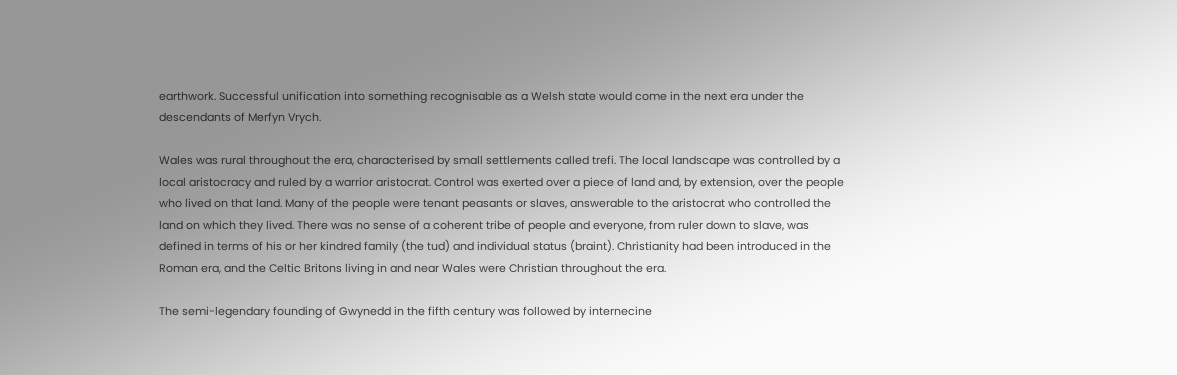earthwork. Successful unification into something recognisable as a Welsh state would come in the next era under the descendants of Merfyn Vrych.

Wales was rural throughout the era, characterised by small settlements called trefi. The local landscape was controlled by a local aristocracy and ruled by a warrior aristocrat. Control was exerted over a piece of land and, by extension, over the people who lived on that land. Many of the people were tenant peasants or slaves, answerable to the aristocrat who controlled the land on which they lived. There was no sense of a coherent tribe of people and everyone, from ruler down to slave, was defined in terms of his or her kindred family (the tud) and individual status (braint). Christianity had been introduced in the Roman era, and the Celtic Britons living in and near Wales were Christian throughout the era.

The semi-legendary founding of Gwynedd in the fifth century was followed by internecine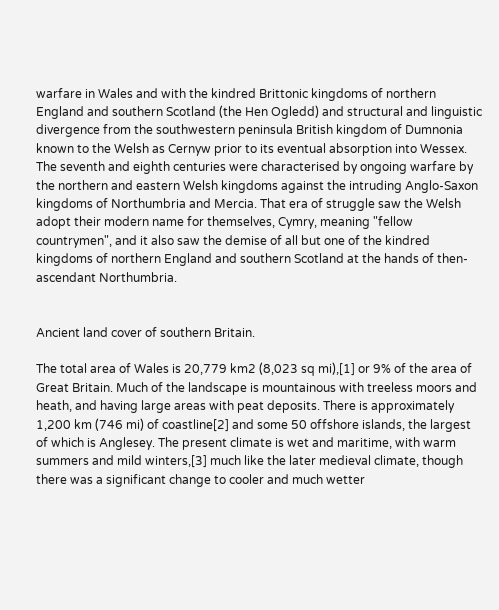warfare in Wales and with the kindred Brittonic kingdoms of northern England and southern Scotland (the Hen Ogledd) and structural and linguistic divergence from the southwestern peninsula British kingdom of Dumnonia known to the Welsh as Cernyw prior to its eventual absorption into Wessex. The seventh and eighth centuries were characterised by ongoing warfare by the northern and eastern Welsh kingdoms against the intruding Anglo-Saxon kingdoms of Northumbria and Mercia. That era of struggle saw the Welsh adopt their modern name for themselves, Cymry, meaning "fellow countrymen", and it also saw the demise of all but one of the kindred kingdoms of northern England and southern Scotland at the hands of then-ascendant Northumbria.


Ancient land cover of southern Britain.

The total area of Wales is 20,779 km2 (8,023 sq mi),[1] or 9% of the area of Great Britain. Much of the landscape is mountainous with treeless moors and heath, and having large areas with peat deposits. There is approximately 1,200 km (746 mi) of coastline[2] and some 50 offshore islands, the largest of which is Anglesey. The present climate is wet and maritime, with warm summers and mild winters,[3] much like the later medieval climate, though there was a significant change to cooler and much wetter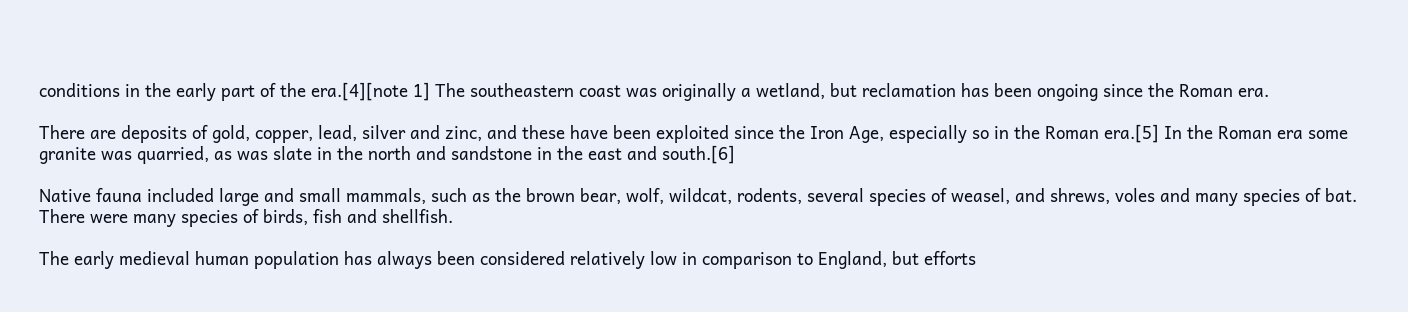conditions in the early part of the era.[4][note 1] The southeastern coast was originally a wetland, but reclamation has been ongoing since the Roman era.

There are deposits of gold, copper, lead, silver and zinc, and these have been exploited since the Iron Age, especially so in the Roman era.[5] In the Roman era some granite was quarried, as was slate in the north and sandstone in the east and south.[6]

Native fauna included large and small mammals, such as the brown bear, wolf, wildcat, rodents, several species of weasel, and shrews, voles and many species of bat. There were many species of birds, fish and shellfish.

The early medieval human population has always been considered relatively low in comparison to England, but efforts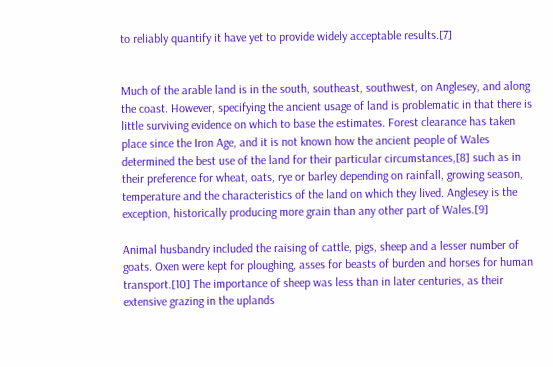to reliably quantify it have yet to provide widely acceptable results.[7]


Much of the arable land is in the south, southeast, southwest, on Anglesey, and along the coast. However, specifying the ancient usage of land is problematic in that there is little surviving evidence on which to base the estimates. Forest clearance has taken place since the Iron Age, and it is not known how the ancient people of Wales determined the best use of the land for their particular circumstances,[8] such as in their preference for wheat, oats, rye or barley depending on rainfall, growing season, temperature and the characteristics of the land on which they lived. Anglesey is the exception, historically producing more grain than any other part of Wales.[9]

Animal husbandry included the raising of cattle, pigs, sheep and a lesser number of goats. Oxen were kept for ploughing, asses for beasts of burden and horses for human transport.[10] The importance of sheep was less than in later centuries, as their extensive grazing in the uplands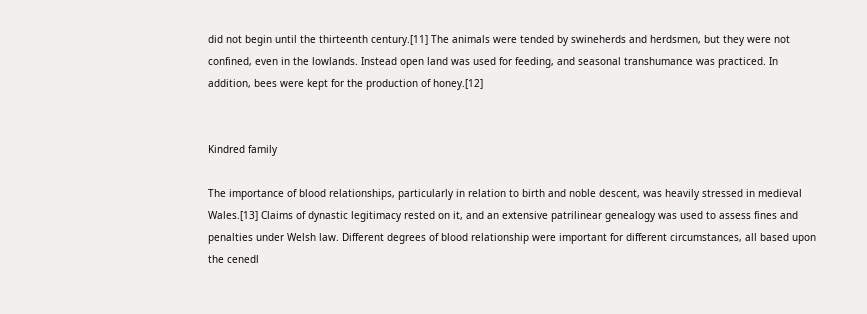did not begin until the thirteenth century.[11] The animals were tended by swineherds and herdsmen, but they were not confined, even in the lowlands. Instead open land was used for feeding, and seasonal transhumance was practiced. In addition, bees were kept for the production of honey.[12]


Kindred family

The importance of blood relationships, particularly in relation to birth and noble descent, was heavily stressed in medieval Wales.[13] Claims of dynastic legitimacy rested on it, and an extensive patrilinear genealogy was used to assess fines and penalties under Welsh law. Different degrees of blood relationship were important for different circumstances, all based upon the cenedl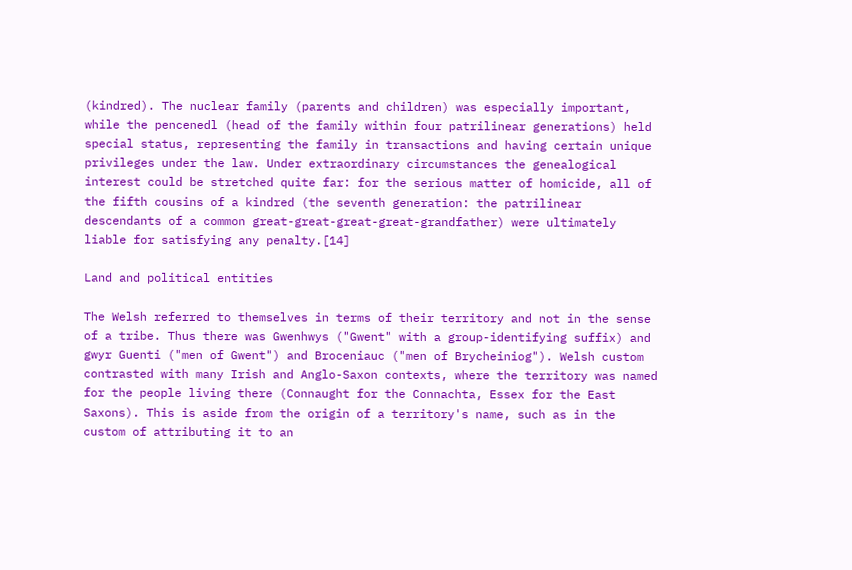(kindred). The nuclear family (parents and children) was especially important, while the pencenedl (head of the family within four patrilinear generations) held special status, representing the family in transactions and having certain unique privileges under the law. Under extraordinary circumstances the genealogical interest could be stretched quite far: for the serious matter of homicide, all of the fifth cousins of a kindred (the seventh generation: the patrilinear descendants of a common great-great-great-great-grandfather) were ultimately liable for satisfying any penalty.[14]

Land and political entities

The Welsh referred to themselves in terms of their territory and not in the sense of a tribe. Thus there was Gwenhwys ("Gwent" with a group-identifying suffix) and gwyr Guenti ("men of Gwent") and Broceniauc ("men of Brycheiniog"). Welsh custom contrasted with many Irish and Anglo-Saxon contexts, where the territory was named for the people living there (Connaught for the Connachta, Essex for the East Saxons). This is aside from the origin of a territory's name, such as in the custom of attributing it to an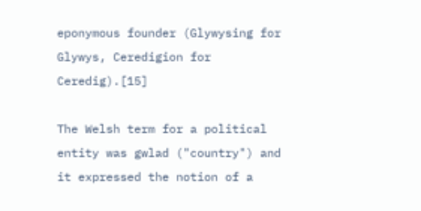eponymous founder (Glywysing for Glywys, Ceredigion for Ceredig).[15]

The Welsh term for a political entity was gwlad ("country") and it expressed the notion of a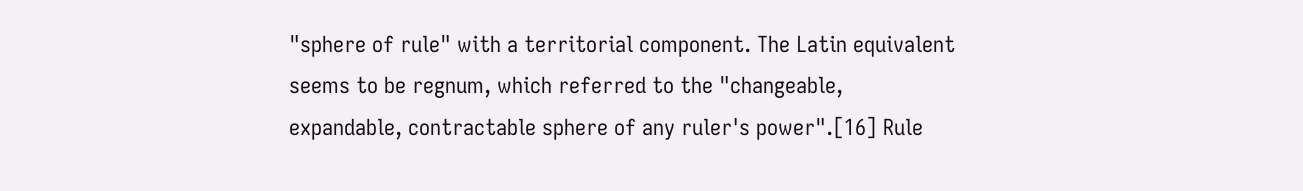"sphere of rule" with a territorial component. The Latin equivalent seems to be regnum, which referred to the "changeable, expandable, contractable sphere of any ruler's power".[16] Rule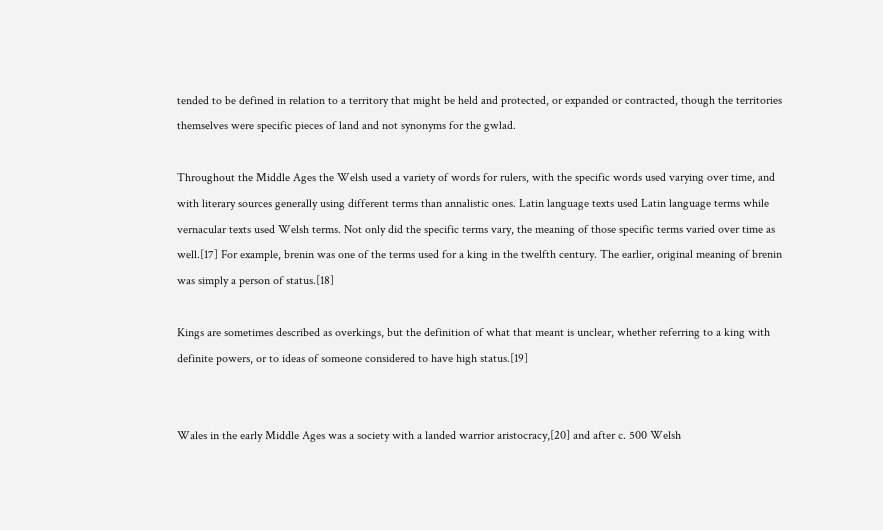tended to be defined in relation to a territory that might be held and protected, or expanded or contracted, though the territories themselves were specific pieces of land and not synonyms for the gwlad.

Throughout the Middle Ages the Welsh used a variety of words for rulers, with the specific words used varying over time, and with literary sources generally using different terms than annalistic ones. Latin language texts used Latin language terms while vernacular texts used Welsh terms. Not only did the specific terms vary, the meaning of those specific terms varied over time as well.[17] For example, brenin was one of the terms used for a king in the twelfth century. The earlier, original meaning of brenin was simply a person of status.[18]

Kings are sometimes described as overkings, but the definition of what that meant is unclear, whether referring to a king with definite powers, or to ideas of someone considered to have high status.[19]


Wales in the early Middle Ages was a society with a landed warrior aristocracy,[20] and after c. 500 Welsh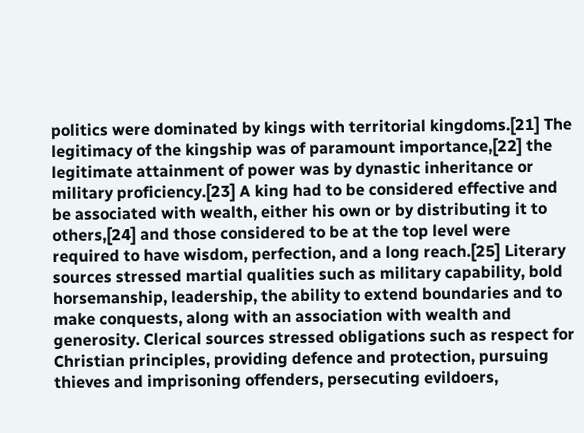politics were dominated by kings with territorial kingdoms.[21] The legitimacy of the kingship was of paramount importance,[22] the legitimate attainment of power was by dynastic inheritance or military proficiency.[23] A king had to be considered effective and be associated with wealth, either his own or by distributing it to others,[24] and those considered to be at the top level were required to have wisdom, perfection, and a long reach.[25] Literary sources stressed martial qualities such as military capability, bold horsemanship, leadership, the ability to extend boundaries and to make conquests, along with an association with wealth and generosity. Clerical sources stressed obligations such as respect for Christian principles, providing defence and protection, pursuing thieves and imprisoning offenders, persecuting evildoers,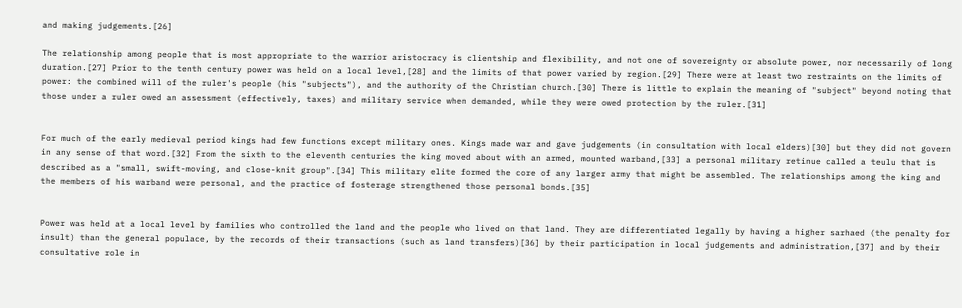and making judgements.[26]

The relationship among people that is most appropriate to the warrior aristocracy is clientship and flexibility, and not one of sovereignty or absolute power, nor necessarily of long duration.[27] Prior to the tenth century power was held on a local level,[28] and the limits of that power varied by region.[29] There were at least two restraints on the limits of power: the combined will of the ruler's people (his "subjects"), and the authority of the Christian church.[30] There is little to explain the meaning of "subject" beyond noting that those under a ruler owed an assessment (effectively, taxes) and military service when demanded, while they were owed protection by the ruler.[31]


For much of the early medieval period kings had few functions except military ones. Kings made war and gave judgements (in consultation with local elders)[30] but they did not govern in any sense of that word.[32] From the sixth to the eleventh centuries the king moved about with an armed, mounted warband,[33] a personal military retinue called a teulu that is described as a "small, swift-moving, and close-knit group".[34] This military elite formed the core of any larger army that might be assembled. The relationships among the king and the members of his warband were personal, and the practice of fosterage strengthened those personal bonds.[35]


Power was held at a local level by families who controlled the land and the people who lived on that land. They are differentiated legally by having a higher sarhaed (the penalty for insult) than the general populace, by the records of their transactions (such as land transfers)[36] by their participation in local judgements and administration,[37] and by their consultative role in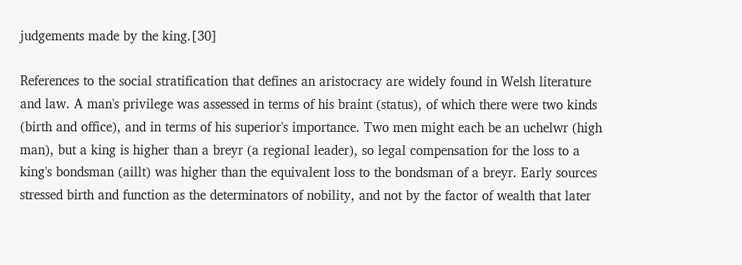judgements made by the king.[30]

References to the social stratification that defines an aristocracy are widely found in Welsh literature and law. A man's privilege was assessed in terms of his braint (status), of which there were two kinds (birth and office), and in terms of his superior's importance. Two men might each be an uchelwr (high man), but a king is higher than a breyr (a regional leader), so legal compensation for the loss to a king's bondsman (aillt) was higher than the equivalent loss to the bondsman of a breyr. Early sources stressed birth and function as the determinators of nobility, and not by the factor of wealth that later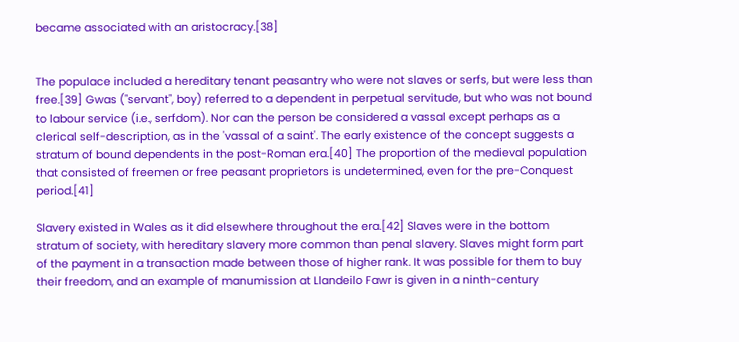became associated with an aristocracy.[38]


The populace included a hereditary tenant peasantry who were not slaves or serfs, but were less than free.[39] Gwas ("servant", boy) referred to a dependent in perpetual servitude, but who was not bound to labour service (i.e., serfdom). Nor can the person be considered a vassal except perhaps as a clerical self-description, as in the 'vassal of a saint'. The early existence of the concept suggests a stratum of bound dependents in the post-Roman era.[40] The proportion of the medieval population that consisted of freemen or free peasant proprietors is undetermined, even for the pre-Conquest period.[41]

Slavery existed in Wales as it did elsewhere throughout the era.[42] Slaves were in the bottom stratum of society, with hereditary slavery more common than penal slavery. Slaves might form part of the payment in a transaction made between those of higher rank. It was possible for them to buy their freedom, and an example of manumission at Llandeilo Fawr is given in a ninth-century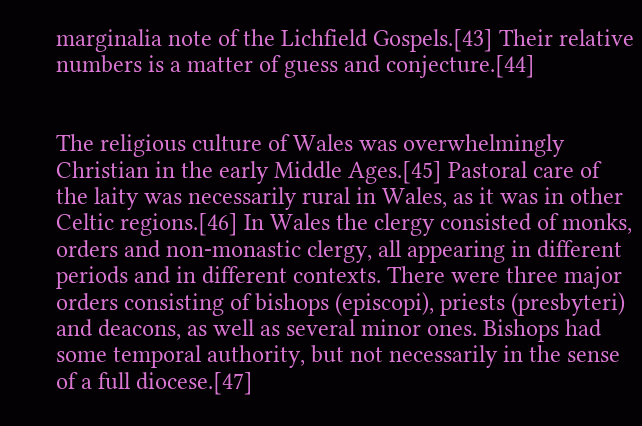marginalia note of the Lichfield Gospels.[43] Their relative numbers is a matter of guess and conjecture.[44]


The religious culture of Wales was overwhelmingly Christian in the early Middle Ages.[45] Pastoral care of the laity was necessarily rural in Wales, as it was in other Celtic regions.[46] In Wales the clergy consisted of monks, orders and non-monastic clergy, all appearing in different periods and in different contexts. There were three major orders consisting of bishops (episcopi), priests (presbyteri) and deacons, as well as several minor ones. Bishops had some temporal authority, but not necessarily in the sense of a full diocese.[47]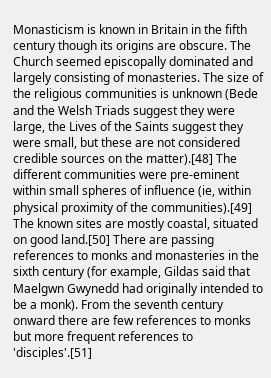Monasticism is known in Britain in the fifth century though its origins are obscure. The Church seemed episcopally dominated and largely consisting of monasteries. The size of the religious communities is unknown (Bede and the Welsh Triads suggest they were large, the Lives of the Saints suggest they were small, but these are not considered credible sources on the matter).[48] The different communities were pre-eminent within small spheres of influence (ie, within physical proximity of the communities).[49] The known sites are mostly coastal, situated on good land.[50] There are passing references to monks and monasteries in the sixth century (for example, Gildas said that Maelgwn Gwynedd had originally intended to be a monk). From the seventh century onward there are few references to monks but more frequent references to 'disciples'.[51]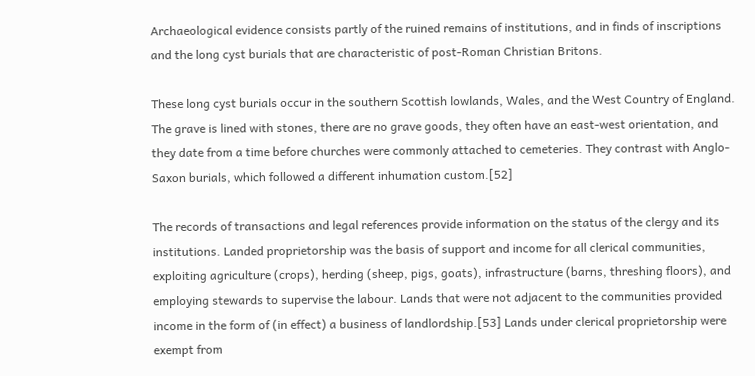Archaeological evidence consists partly of the ruined remains of institutions, and in finds of inscriptions and the long cyst burials that are characteristic of post-Roman Christian Britons.

These long cyst burials occur in the southern Scottish lowlands, Wales, and the West Country of England. The grave is lined with stones, there are no grave goods, they often have an east-west orientation, and they date from a time before churches were commonly attached to cemeteries. They contrast with Anglo-Saxon burials, which followed a different inhumation custom.[52]

The records of transactions and legal references provide information on the status of the clergy and its institutions. Landed proprietorship was the basis of support and income for all clerical communities, exploiting agriculture (crops), herding (sheep, pigs, goats), infrastructure (barns, threshing floors), and employing stewards to supervise the labour. Lands that were not adjacent to the communities provided income in the form of (in effect) a business of landlordship.[53] Lands under clerical proprietorship were exempt from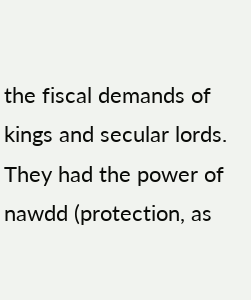the fiscal demands of kings and secular lords. They had the power of nawdd (protection, as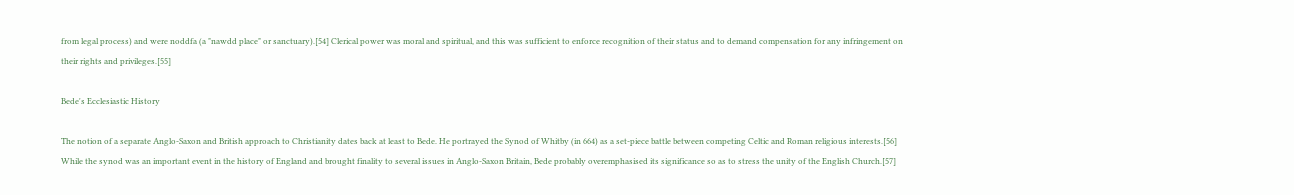from legal process) and were noddfa (a "nawdd place" or sanctuary).[54] Clerical power was moral and spiritual, and this was sufficient to enforce recognition of their status and to demand compensation for any infringement on their rights and privileges.[55]

Bede's Ecclesiastic History

The notion of a separate Anglo-Saxon and British approach to Christianity dates back at least to Bede. He portrayed the Synod of Whitby (in 664) as a set-piece battle between competing Celtic and Roman religious interests.[56] While the synod was an important event in the history of England and brought finality to several issues in Anglo-Saxon Britain, Bede probably overemphasised its significance so as to stress the unity of the English Church.[57]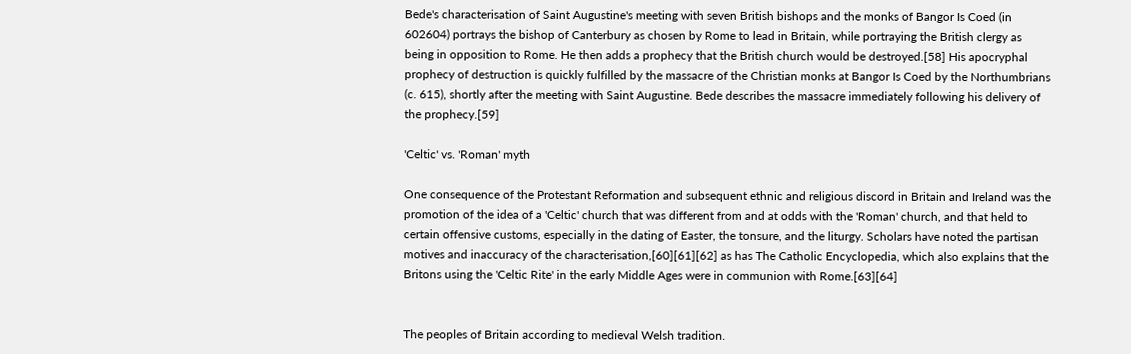Bede's characterisation of Saint Augustine's meeting with seven British bishops and the monks of Bangor Is Coed (in 602604) portrays the bishop of Canterbury as chosen by Rome to lead in Britain, while portraying the British clergy as being in opposition to Rome. He then adds a prophecy that the British church would be destroyed.[58] His apocryphal prophecy of destruction is quickly fulfilled by the massacre of the Christian monks at Bangor Is Coed by the Northumbrians (c. 615), shortly after the meeting with Saint Augustine. Bede describes the massacre immediately following his delivery of the prophecy.[59]

'Celtic' vs. 'Roman' myth

One consequence of the Protestant Reformation and subsequent ethnic and religious discord in Britain and Ireland was the promotion of the idea of a 'Celtic' church that was different from and at odds with the 'Roman' church, and that held to certain offensive customs, especially in the dating of Easter, the tonsure, and the liturgy. Scholars have noted the partisan motives and inaccuracy of the characterisation,[60][61][62] as has The Catholic Encyclopedia, which also explains that the Britons using the 'Celtic Rite' in the early Middle Ages were in communion with Rome.[63][64]


The peoples of Britain according to medieval Welsh tradition.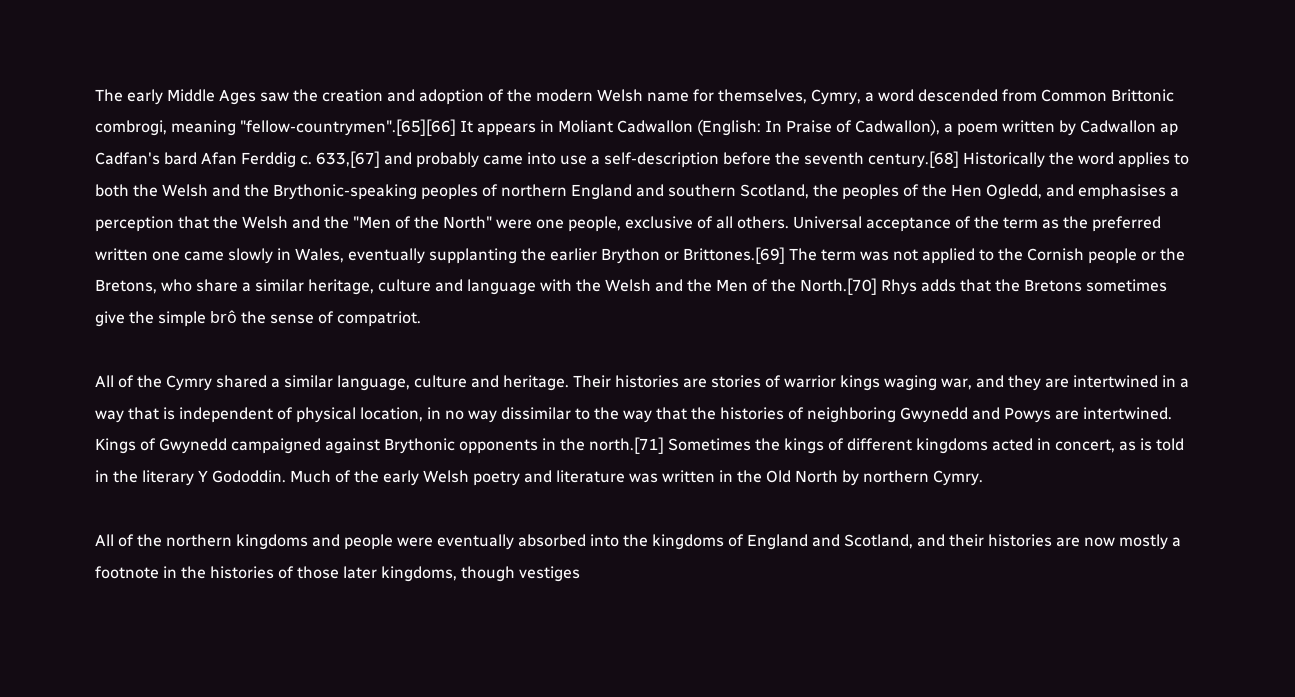The early Middle Ages saw the creation and adoption of the modern Welsh name for themselves, Cymry, a word descended from Common Brittonic combrogi, meaning "fellow-countrymen".[65][66] It appears in Moliant Cadwallon (English: In Praise of Cadwallon), a poem written by Cadwallon ap Cadfan's bard Afan Ferddig c. 633,[67] and probably came into use a self-description before the seventh century.[68] Historically the word applies to both the Welsh and the Brythonic-speaking peoples of northern England and southern Scotland, the peoples of the Hen Ogledd, and emphasises a perception that the Welsh and the "Men of the North" were one people, exclusive of all others. Universal acceptance of the term as the preferred written one came slowly in Wales, eventually supplanting the earlier Brython or Brittones.[69] The term was not applied to the Cornish people or the Bretons, who share a similar heritage, culture and language with the Welsh and the Men of the North.[70] Rhys adds that the Bretons sometimes give the simple brô the sense of compatriot.

All of the Cymry shared a similar language, culture and heritage. Their histories are stories of warrior kings waging war, and they are intertwined in a way that is independent of physical location, in no way dissimilar to the way that the histories of neighboring Gwynedd and Powys are intertwined. Kings of Gwynedd campaigned against Brythonic opponents in the north.[71] Sometimes the kings of different kingdoms acted in concert, as is told in the literary Y Gododdin. Much of the early Welsh poetry and literature was written in the Old North by northern Cymry.

All of the northern kingdoms and people were eventually absorbed into the kingdoms of England and Scotland, and their histories are now mostly a footnote in the histories of those later kingdoms, though vestiges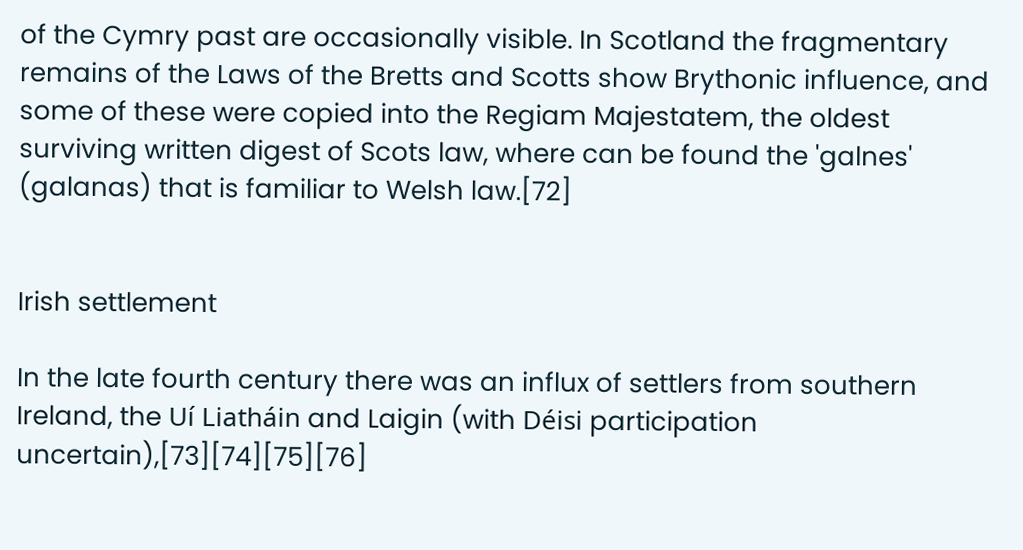of the Cymry past are occasionally visible. In Scotland the fragmentary remains of the Laws of the Bretts and Scotts show Brythonic influence, and some of these were copied into the Regiam Majestatem, the oldest surviving written digest of Scots law, where can be found the 'galnes' (galanas) that is familiar to Welsh law.[72]


Irish settlement

In the late fourth century there was an influx of settlers from southern Ireland, the Uí Liatháin and Laigin (with Déisi participation uncertain),[73][74][75][76]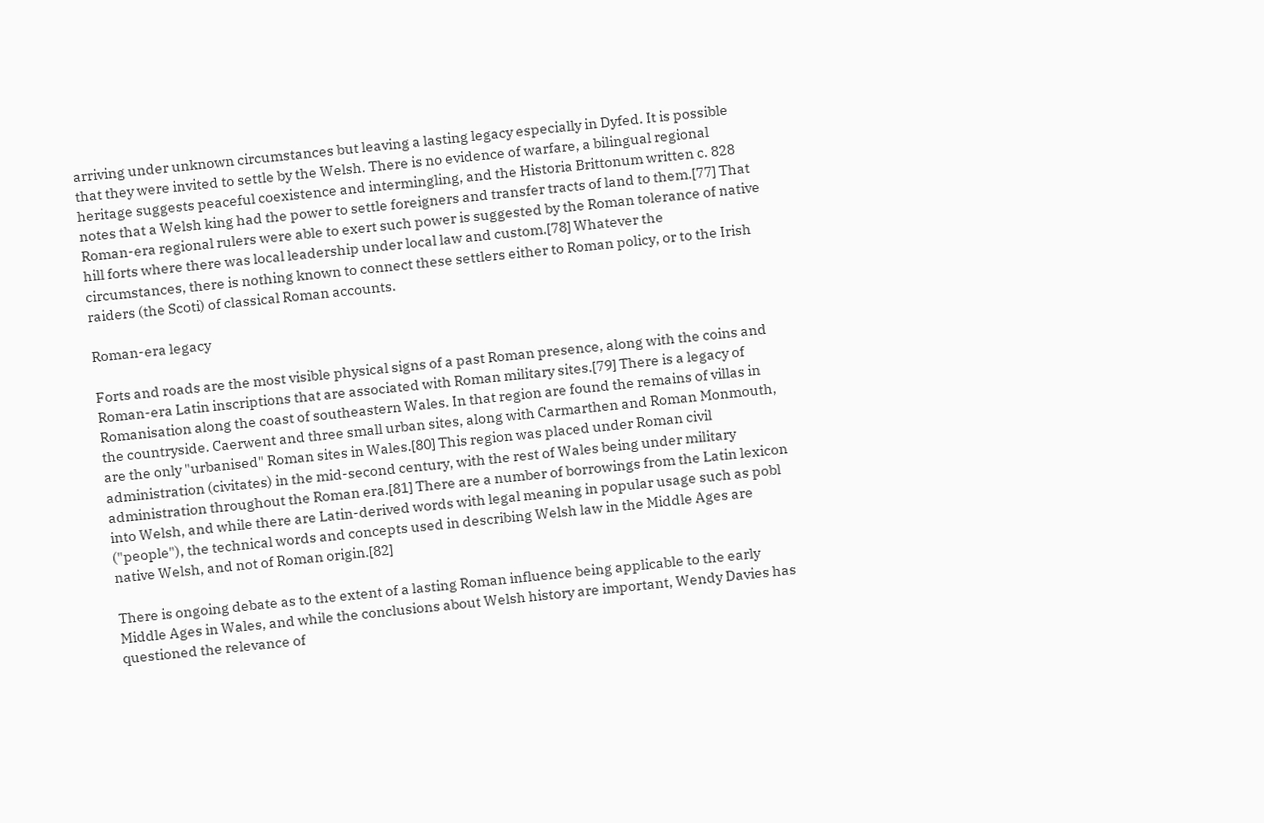arriving under unknown circumstances but leaving a lasting legacy especially in Dyfed. It is possible that they were invited to settle by the Welsh. There is no evidence of warfare, a bilingual regional heritage suggests peaceful coexistence and intermingling, and the Historia Brittonum written c. 828 notes that a Welsh king had the power to settle foreigners and transfer tracts of land to them.[77] That Roman-era regional rulers were able to exert such power is suggested by the Roman tolerance of native hill forts where there was local leadership under local law and custom.[78] Whatever the circumstances, there is nothing known to connect these settlers either to Roman policy, or to the Irish raiders (the Scoti) of classical Roman accounts.

Roman-era legacy

Forts and roads are the most visible physical signs of a past Roman presence, along with the coins and Roman-era Latin inscriptions that are associated with Roman military sites.[79] There is a legacy of Romanisation along the coast of southeastern Wales. In that region are found the remains of villas in the countryside. Caerwent and three small urban sites, along with Carmarthen and Roman Monmouth, are the only "urbanised" Roman sites in Wales.[80] This region was placed under Roman civil administration (civitates) in the mid-second century, with the rest of Wales being under military administration throughout the Roman era.[81] There are a number of borrowings from the Latin lexicon into Welsh, and while there are Latin-derived words with legal meaning in popular usage such as pobl ("people"), the technical words and concepts used in describing Welsh law in the Middle Ages are native Welsh, and not of Roman origin.[82]

There is ongoing debate as to the extent of a lasting Roman influence being applicable to the early Middle Ages in Wales, and while the conclusions about Welsh history are important, Wendy Davies has questioned the relevance of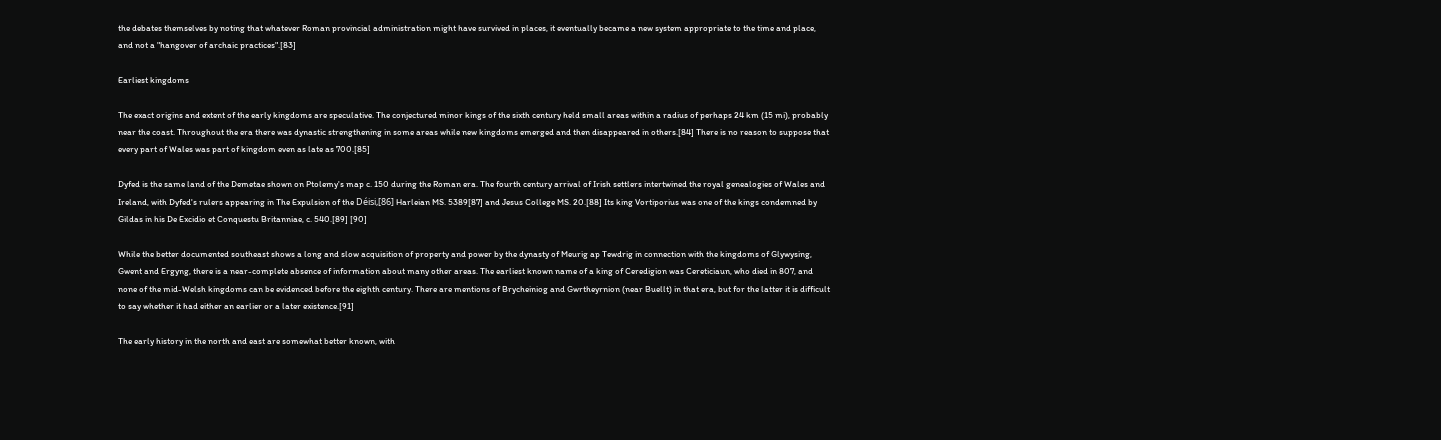the debates themselves by noting that whatever Roman provincial administration might have survived in places, it eventually became a new system appropriate to the time and place, and not a "hangover of archaic practices".[83]

Earliest kingdoms

The exact origins and extent of the early kingdoms are speculative. The conjectured minor kings of the sixth century held small areas within a radius of perhaps 24 km (15 mi), probably near the coast. Throughout the era there was dynastic strengthening in some areas while new kingdoms emerged and then disappeared in others.[84] There is no reason to suppose that every part of Wales was part of kingdom even as late as 700.[85]

Dyfed is the same land of the Demetae shown on Ptolemy's map c. 150 during the Roman era. The fourth century arrival of Irish settlers intertwined the royal genealogies of Wales and Ireland, with Dyfed's rulers appearing in The Expulsion of the Déisi,[86] Harleian MS. 5389[87] and Jesus College MS. 20.[88] Its king Vortiporius was one of the kings condemned by Gildas in his De Excidio et Conquestu Britanniae, c. 540.[89] [90]

While the better documented southeast shows a long and slow acquisition of property and power by the dynasty of Meurig ap Tewdrig in connection with the kingdoms of Glywysing, Gwent and Ergyng, there is a near-complete absence of information about many other areas. The earliest known name of a king of Ceredigion was Cereticiaun, who died in 807, and none of the mid-Welsh kingdoms can be evidenced before the eighth century. There are mentions of Brycheiniog and Gwrtheyrnion (near Buellt) in that era, but for the latter it is difficult to say whether it had either an earlier or a later existence.[91]

The early history in the north and east are somewhat better known, with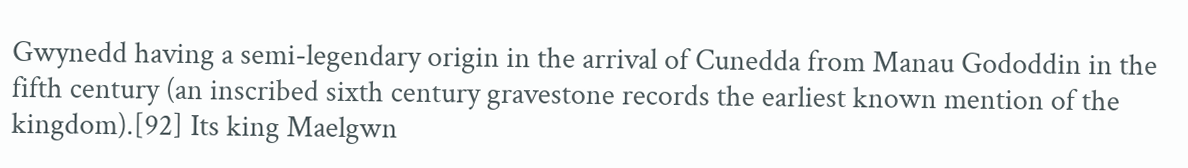Gwynedd having a semi-legendary origin in the arrival of Cunedda from Manau Gododdin in the fifth century (an inscribed sixth century gravestone records the earliest known mention of the kingdom).[92] Its king Maelgwn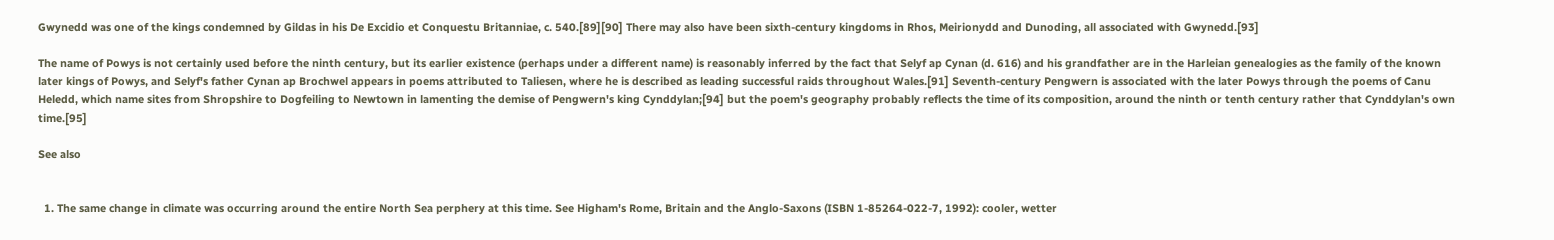Gwynedd was one of the kings condemned by Gildas in his De Excidio et Conquestu Britanniae, c. 540.[89][90] There may also have been sixth-century kingdoms in Rhos, Meirionydd and Dunoding, all associated with Gwynedd.[93]

The name of Powys is not certainly used before the ninth century, but its earlier existence (perhaps under a different name) is reasonably inferred by the fact that Selyf ap Cynan (d. 616) and his grandfather are in the Harleian genealogies as the family of the known later kings of Powys, and Selyf's father Cynan ap Brochwel appears in poems attributed to Taliesen, where he is described as leading successful raids throughout Wales.[91] Seventh-century Pengwern is associated with the later Powys through the poems of Canu Heledd, which name sites from Shropshire to Dogfeiling to Newtown in lamenting the demise of Pengwern's king Cynddylan;[94] but the poem's geography probably reflects the time of its composition, around the ninth or tenth century rather that Cynddylan's own time.[95]

See also


  1. The same change in climate was occurring around the entire North Sea perphery at this time. See Higham's Rome, Britain and the Anglo-Saxons (ISBN 1-85264-022-7, 1992): cooler, wetter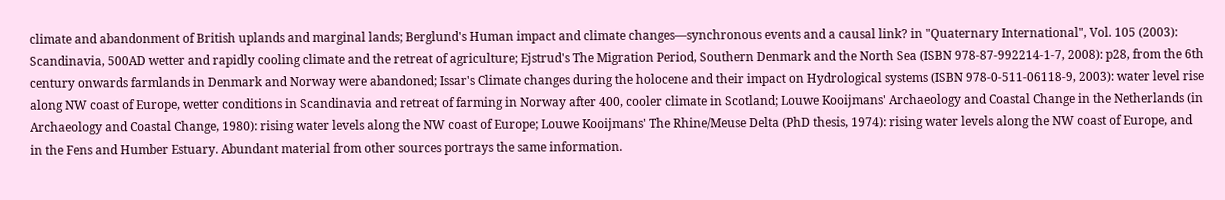climate and abandonment of British uplands and marginal lands; Berglund's Human impact and climate changes—synchronous events and a causal link? in "Quaternary International", Vol. 105 (2003): Scandinavia, 500AD wetter and rapidly cooling climate and the retreat of agriculture; Ejstrud's The Migration Period, Southern Denmark and the North Sea (ISBN 978-87-992214-1-7, 2008): p28, from the 6th century onwards farmlands in Denmark and Norway were abandoned; Issar's Climate changes during the holocene and their impact on Hydrological systems (ISBN 978-0-511-06118-9, 2003): water level rise along NW coast of Europe, wetter conditions in Scandinavia and retreat of farming in Norway after 400, cooler climate in Scotland; Louwe Kooijmans' Archaeology and Coastal Change in the Netherlands (in Archaeology and Coastal Change, 1980): rising water levels along the NW coast of Europe; Louwe Kooijmans' The Rhine/Meuse Delta (PhD thesis, 1974): rising water levels along the NW coast of Europe, and in the Fens and Humber Estuary. Abundant material from other sources portrays the same information.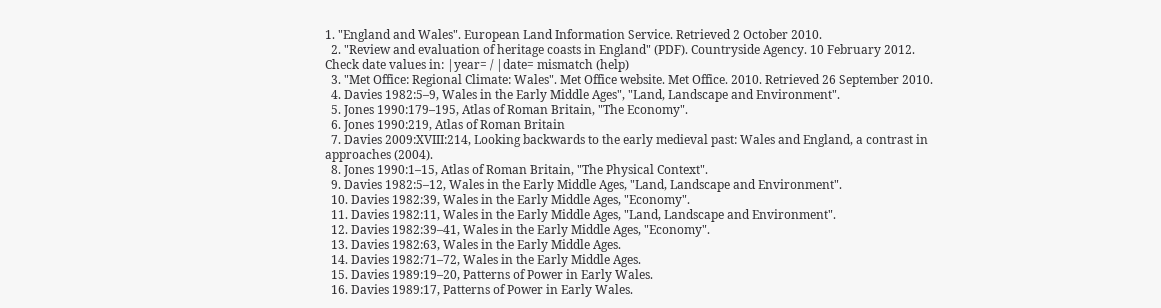1. "England and Wales". European Land Information Service. Retrieved 2 October 2010.
  2. "Review and evaluation of heritage coasts in England" (PDF). Countryside Agency. 10 February 2012. Check date values in: |year= / |date= mismatch (help)
  3. "Met Office: Regional Climate: Wales". Met Office website. Met Office. 2010. Retrieved 26 September 2010.
  4. Davies 1982:5–9, Wales in the Early Middle Ages", "Land, Landscape and Environment".
  5. Jones 1990:179–195, Atlas of Roman Britain, "The Economy".
  6. Jones 1990:219, Atlas of Roman Britain
  7. Davies 2009:XVIII:214, Looking backwards to the early medieval past: Wales and England, a contrast in approaches (2004).
  8. Jones 1990:1–15, Atlas of Roman Britain, "The Physical Context".
  9. Davies 1982:5–12, Wales in the Early Middle Ages, "Land, Landscape and Environment".
  10. Davies 1982:39, Wales in the Early Middle Ages, "Economy".
  11. Davies 1982:11, Wales in the Early Middle Ages, "Land, Landscape and Environment".
  12. Davies 1982:39–41, Wales in the Early Middle Ages, "Economy".
  13. Davies 1982:63, Wales in the Early Middle Ages.
  14. Davies 1982:71–72, Wales in the Early Middle Ages.
  15. Davies 1989:19–20, Patterns of Power in Early Wales.
  16. Davies 1989:17, Patterns of Power in Early Wales.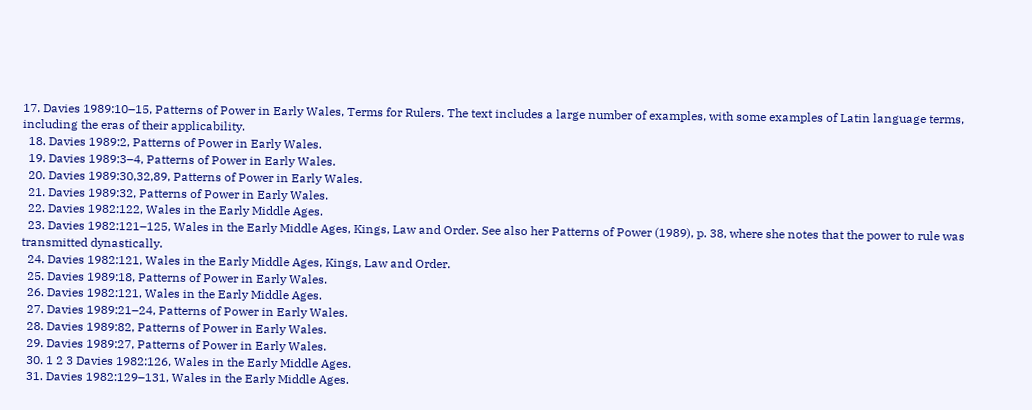17. Davies 1989:10–15, Patterns of Power in Early Wales, Terms for Rulers. The text includes a large number of examples, with some examples of Latin language terms, including the eras of their applicability.
  18. Davies 1989:2, Patterns of Power in Early Wales.
  19. Davies 1989:3–4, Patterns of Power in Early Wales.
  20. Davies 1989:30,32,89, Patterns of Power in Early Wales.
  21. Davies 1989:32, Patterns of Power in Early Wales.
  22. Davies 1982:122, Wales in the Early Middle Ages.
  23. Davies 1982:121–125, Wales in the Early Middle Ages, Kings, Law and Order. See also her Patterns of Power (1989), p. 38, where she notes that the power to rule was transmitted dynastically.
  24. Davies 1982:121, Wales in the Early Middle Ages, Kings, Law and Order.
  25. Davies 1989:18, Patterns of Power in Early Wales.
  26. Davies 1982:121, Wales in the Early Middle Ages.
  27. Davies 1989:21–24, Patterns of Power in Early Wales.
  28. Davies 1989:82, Patterns of Power in Early Wales.
  29. Davies 1989:27, Patterns of Power in Early Wales.
  30. 1 2 3 Davies 1982:126, Wales in the Early Middle Ages.
  31. Davies 1982:129–131, Wales in the Early Middle Ages.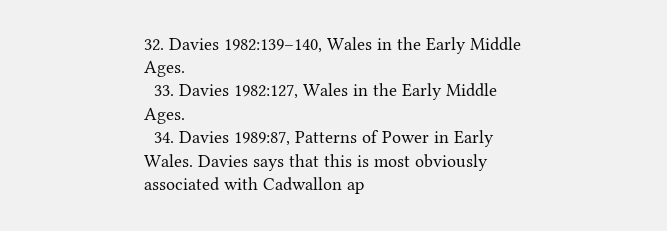32. Davies 1982:139–140, Wales in the Early Middle Ages.
  33. Davies 1982:127, Wales in the Early Middle Ages.
  34. Davies 1989:87, Patterns of Power in Early Wales. Davies says that this is most obviously associated with Cadwallon ap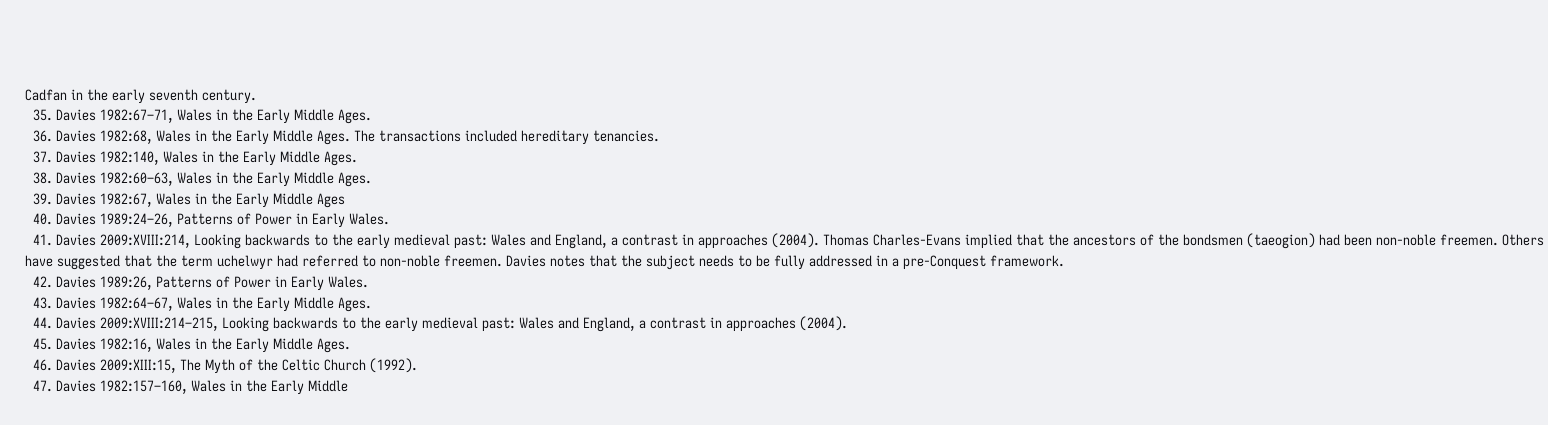Cadfan in the early seventh century.
  35. Davies 1982:67–71, Wales in the Early Middle Ages.
  36. Davies 1982:68, Wales in the Early Middle Ages. The transactions included hereditary tenancies.
  37. Davies 1982:140, Wales in the Early Middle Ages.
  38. Davies 1982:60–63, Wales in the Early Middle Ages.
  39. Davies 1982:67, Wales in the Early Middle Ages
  40. Davies 1989:24–26, Patterns of Power in Early Wales.
  41. Davies 2009:XVIII:214, Looking backwards to the early medieval past: Wales and England, a contrast in approaches (2004). Thomas Charles-Evans implied that the ancestors of the bondsmen (taeogion) had been non-noble freemen. Others have suggested that the term uchelwyr had referred to non-noble freemen. Davies notes that the subject needs to be fully addressed in a pre-Conquest framework.
  42. Davies 1989:26, Patterns of Power in Early Wales.
  43. Davies 1982:64–67, Wales in the Early Middle Ages.
  44. Davies 2009:XVIII:214–215, Looking backwards to the early medieval past: Wales and England, a contrast in approaches (2004).
  45. Davies 1982:16, Wales in the Early Middle Ages.
  46. Davies 2009:XIII:15, The Myth of the Celtic Church (1992).
  47. Davies 1982:157–160, Wales in the Early Middle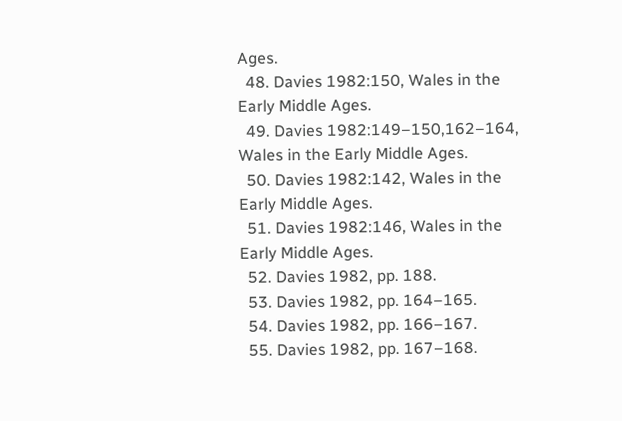Ages.
  48. Davies 1982:150, Wales in the Early Middle Ages.
  49. Davies 1982:149–150,162–164, Wales in the Early Middle Ages.
  50. Davies 1982:142, Wales in the Early Middle Ages.
  51. Davies 1982:146, Wales in the Early Middle Ages.
  52. Davies 1982, pp. 188.
  53. Davies 1982, pp. 164–165.
  54. Davies 1982, pp. 166–167.
  55. Davies 1982, pp. 167–168.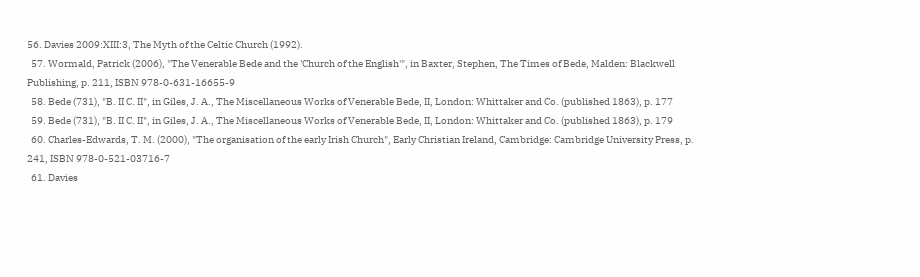56. Davies 2009:XIII:3, The Myth of the Celtic Church (1992).
  57. Wormald, Patrick (2006), "The Venerable Bede and the 'Church of the English'", in Baxter, Stephen, The Times of Bede, Malden: Blackwell Publishing, p. 211, ISBN 978-0-631-16655-9
  58. Bede (731), "B. II C. II", in Giles, J. A., The Miscellaneous Works of Venerable Bede, II, London: Whittaker and Co. (published 1863), p. 177
  59. Bede (731), "B. II C. II", in Giles, J. A., The Miscellaneous Works of Venerable Bede, II, London: Whittaker and Co. (published 1863), p. 179
  60. Charles-Edwards, T. M. (2000), "The organisation of the early Irish Church", Early Christian Ireland, Cambridge: Cambridge University Press, p. 241, ISBN 978-0-521-03716-7
  61. Davies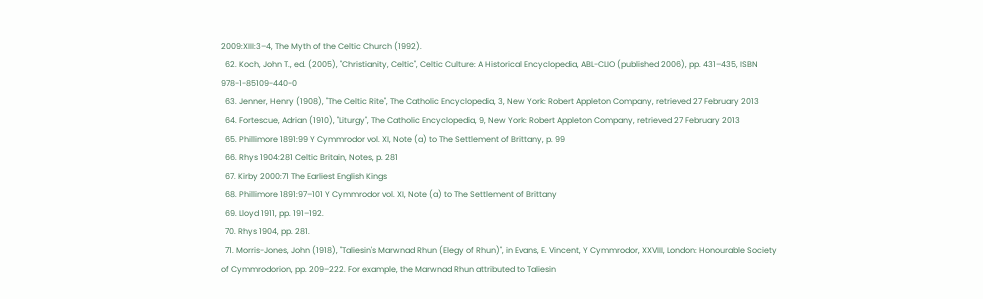2009:XIII:3–4, The Myth of the Celtic Church (1992).
  62. Koch, John T., ed. (2005), "Christianity, Celtic", Celtic Culture: A Historical Encyclopedia, ABL-CLIO (published 2006), pp. 431–435, ISBN 978-1-85109-440-0
  63. Jenner, Henry (1908), "The Celtic Rite", The Catholic Encyclopedia, 3, New York: Robert Appleton Company, retrieved 27 February 2013
  64. Fortescue, Adrian (1910), "Liturgy", The Catholic Encyclopedia, 9, New York: Robert Appleton Company, retrieved 27 February 2013
  65. Phillimore 1891:99 Y Cymmrodor vol. XI, Note (a) to The Settlement of Brittany, p. 99
  66. Rhys 1904:281 Celtic Britain, Notes, p. 281
  67. Kirby 2000:71 The Earliest English Kings
  68. Phillimore 1891:97–101 Y Cymmrodor vol. XI, Note (a) to The Settlement of Brittany
  69. Lloyd 1911, pp. 191–192.
  70. Rhys 1904, pp. 281.
  71. Morris-Jones, John (1918), "Taliesin's Marwnad Rhun (Elegy of Rhun)", in Evans, E. Vincent, Y Cymmrodor, XXVIII, London: Honourable Society of Cymmrodorion, pp. 209–222. For example, the Marwnad Rhun attributed to Taliesin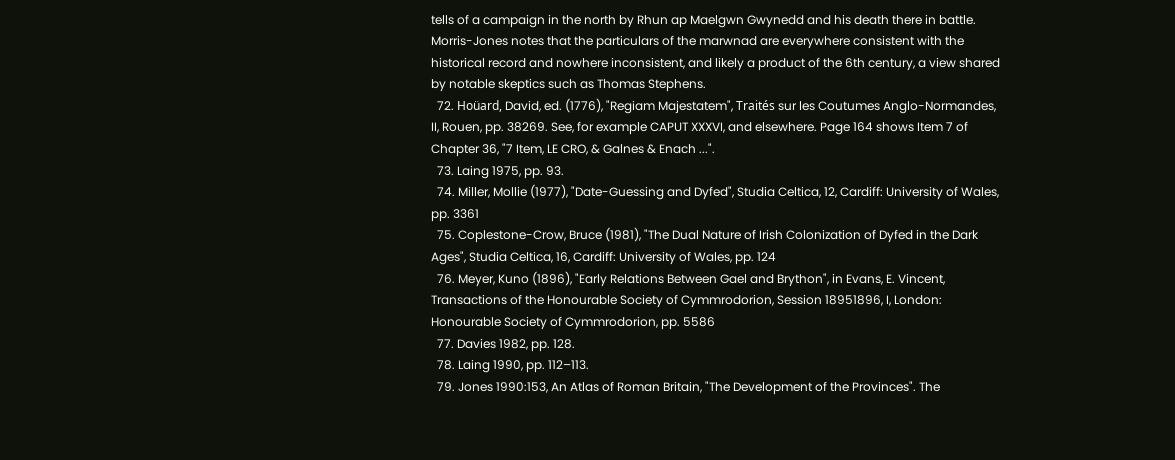tells of a campaign in the north by Rhun ap Maelgwn Gwynedd and his death there in battle. Morris-Jones notes that the particulars of the marwnad are everywhere consistent with the historical record and nowhere inconsistent, and likely a product of the 6th century, a view shared by notable skeptics such as Thomas Stephens.
  72. Hoüard, David, ed. (1776), "Regiam Majestatem", Traités sur les Coutumes Anglo-Normandes, II, Rouen, pp. 38269. See, for example CAPUT XXXVI, and elsewhere. Page 164 shows Item 7 of Chapter 36, "7 Item, LE CRO, & Galnes & Enach ...".
  73. Laing 1975, pp. 93.
  74. Miller, Mollie (1977), "Date-Guessing and Dyfed", Studia Celtica, 12, Cardiff: University of Wales, pp. 3361
  75. Coplestone-Crow, Bruce (1981), "The Dual Nature of Irish Colonization of Dyfed in the Dark Ages", Studia Celtica, 16, Cardiff: University of Wales, pp. 124
  76. Meyer, Kuno (1896), "Early Relations Between Gael and Brython", in Evans, E. Vincent, Transactions of the Honourable Society of Cymmrodorion, Session 18951896, I, London: Honourable Society of Cymmrodorion, pp. 5586
  77. Davies 1982, pp. 128.
  78. Laing 1990, pp. 112–113.
  79. Jones 1990:153, An Atlas of Roman Britain, "The Development of the Provinces". The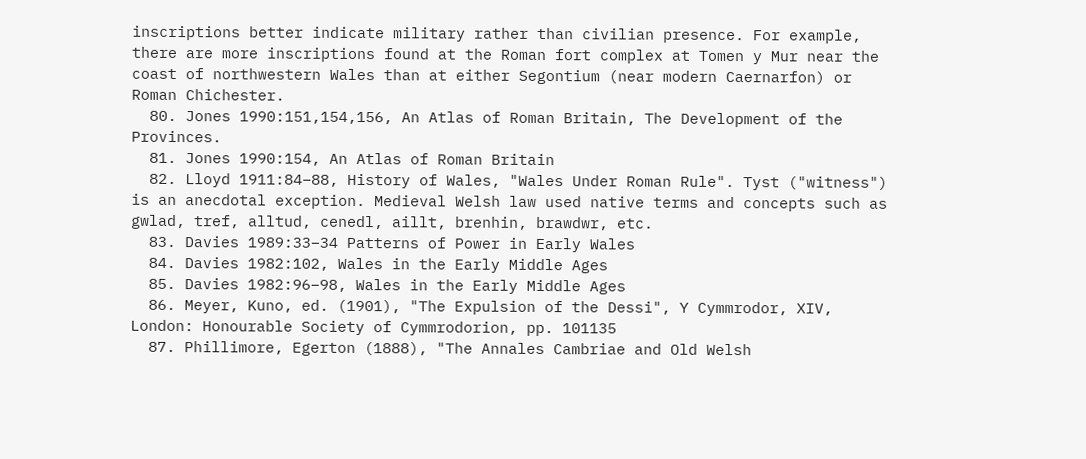inscriptions better indicate military rather than civilian presence. For example, there are more inscriptions found at the Roman fort complex at Tomen y Mur near the coast of northwestern Wales than at either Segontium (near modern Caernarfon) or Roman Chichester.
  80. Jones 1990:151,154,156, An Atlas of Roman Britain, The Development of the Provinces.
  81. Jones 1990:154, An Atlas of Roman Britain
  82. Lloyd 1911:84–88, History of Wales, "Wales Under Roman Rule". Tyst ("witness") is an anecdotal exception. Medieval Welsh law used native terms and concepts such as gwlad, tref, alltud, cenedl, aillt, brenhin, brawdwr, etc.
  83. Davies 1989:33–34 Patterns of Power in Early Wales
  84. Davies 1982:102, Wales in the Early Middle Ages
  85. Davies 1982:96–98, Wales in the Early Middle Ages
  86. Meyer, Kuno, ed. (1901), "The Expulsion of the Dessi", Y Cymmrodor, XIV, London: Honourable Society of Cymmrodorion, pp. 101135
  87. Phillimore, Egerton (1888), "The Annales Cambriae and Old Welsh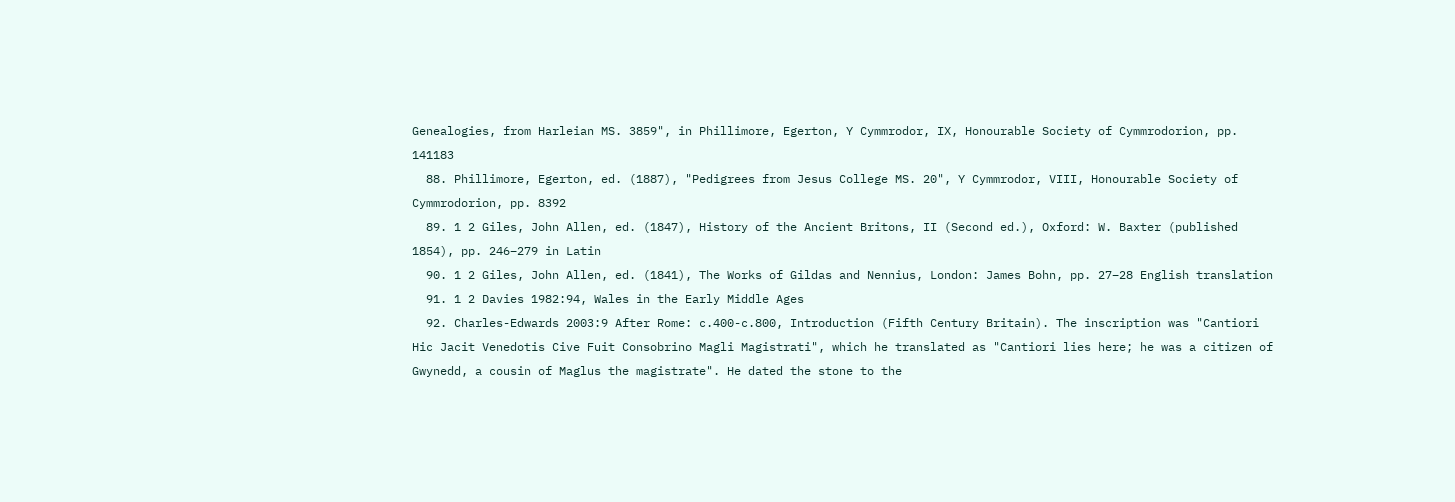Genealogies, from Harleian MS. 3859", in Phillimore, Egerton, Y Cymmrodor, IX, Honourable Society of Cymmrodorion, pp. 141183
  88. Phillimore, Egerton, ed. (1887), "Pedigrees from Jesus College MS. 20", Y Cymmrodor, VIII, Honourable Society of Cymmrodorion, pp. 8392
  89. 1 2 Giles, John Allen, ed. (1847), History of the Ancient Britons, II (Second ed.), Oxford: W. Baxter (published 1854), pp. 246–279 in Latin
  90. 1 2 Giles, John Allen, ed. (1841), The Works of Gildas and Nennius, London: James Bohn, pp. 27–28 English translation
  91. 1 2 Davies 1982:94, Wales in the Early Middle Ages
  92. Charles-Edwards 2003:9 After Rome: c.400-c.800, Introduction (Fifth Century Britain). The inscription was "Cantiori Hic Jacit Venedotis Cive Fuit Consobrino Magli Magistrati", which he translated as "Cantiori lies here; he was a citizen of Gwynedd, a cousin of Maglus the magistrate". He dated the stone to the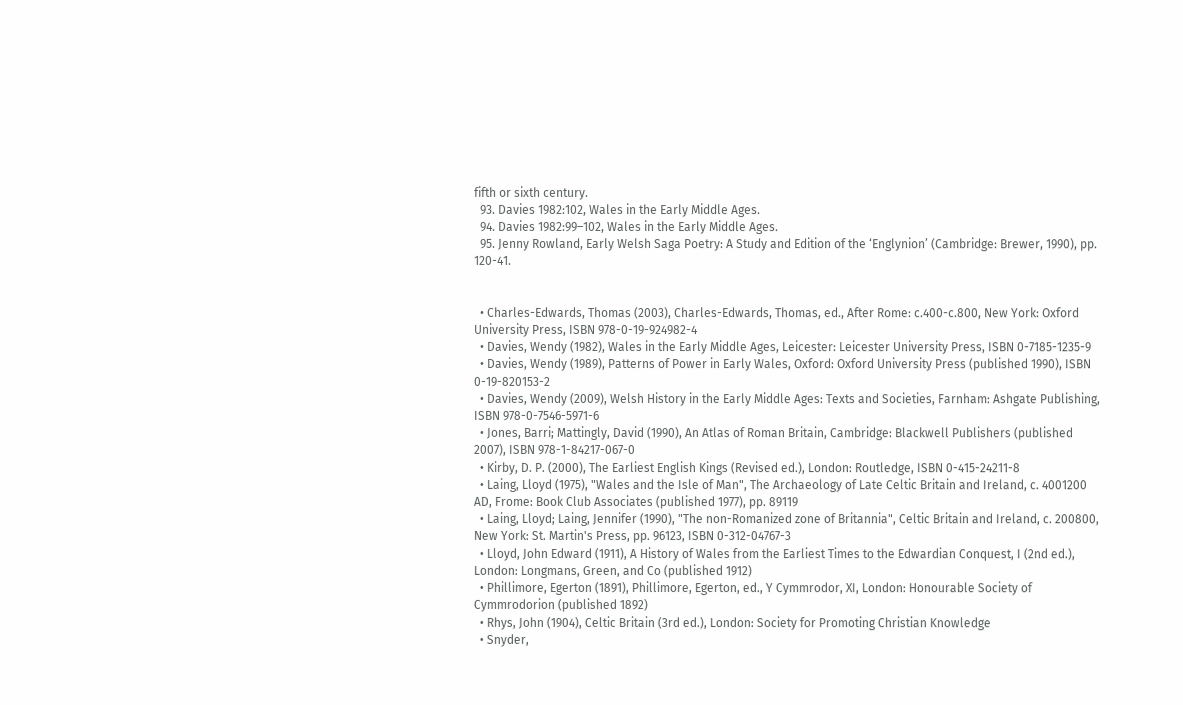fifth or sixth century.
  93. Davies 1982:102, Wales in the Early Middle Ages.
  94. Davies 1982:99–102, Wales in the Early Middle Ages.
  95. Jenny Rowland, Early Welsh Saga Poetry: A Study and Edition of the ‘Englynion’ (Cambridge: Brewer, 1990), pp. 120-41.


  • Charles-Edwards, Thomas (2003), Charles-Edwards, Thomas, ed., After Rome: c.400-c.800, New York: Oxford University Press, ISBN 978-0-19-924982-4
  • Davies, Wendy (1982), Wales in the Early Middle Ages, Leicester: Leicester University Press, ISBN 0-7185-1235-9
  • Davies, Wendy (1989), Patterns of Power in Early Wales, Oxford: Oxford University Press (published 1990), ISBN 0-19-820153-2
  • Davies, Wendy (2009), Welsh History in the Early Middle Ages: Texts and Societies, Farnham: Ashgate Publishing, ISBN 978-0-7546-5971-6
  • Jones, Barri; Mattingly, David (1990), An Atlas of Roman Britain, Cambridge: Blackwell Publishers (published 2007), ISBN 978-1-84217-067-0
  • Kirby, D. P. (2000), The Earliest English Kings (Revised ed.), London: Routledge, ISBN 0-415-24211-8
  • Laing, Lloyd (1975), "Wales and the Isle of Man", The Archaeology of Late Celtic Britain and Ireland, c. 4001200 AD, Frome: Book Club Associates (published 1977), pp. 89119
  • Laing, Lloyd; Laing, Jennifer (1990), "The non-Romanized zone of Britannia", Celtic Britain and Ireland, c. 200800, New York: St. Martin's Press, pp. 96123, ISBN 0-312-04767-3
  • Lloyd, John Edward (1911), A History of Wales from the Earliest Times to the Edwardian Conquest, I (2nd ed.), London: Longmans, Green, and Co (published 1912)
  • Phillimore, Egerton (1891), Phillimore, Egerton, ed., Y Cymmrodor, XI, London: Honourable Society of Cymmrodorion (published 1892)
  • Rhys, John (1904), Celtic Britain (3rd ed.), London: Society for Promoting Christian Knowledge
  • Snyder,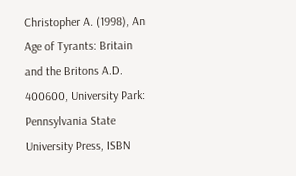Christopher A. (1998), An Age of Tyrants: Britain and the Britons A.D. 400600, University Park: Pennsylvania State University Press, ISBN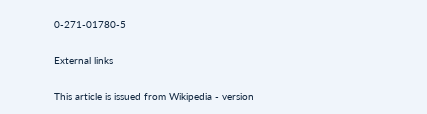0-271-01780-5

External links

This article is issued from Wikipedia - version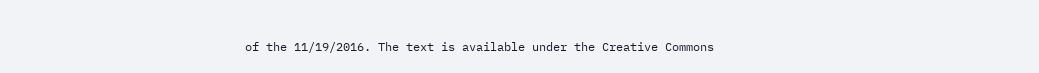of the 11/19/2016. The text is available under the Creative Commons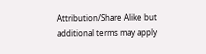Attribution/Share Alike but additional terms may apply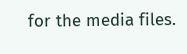for the media files.